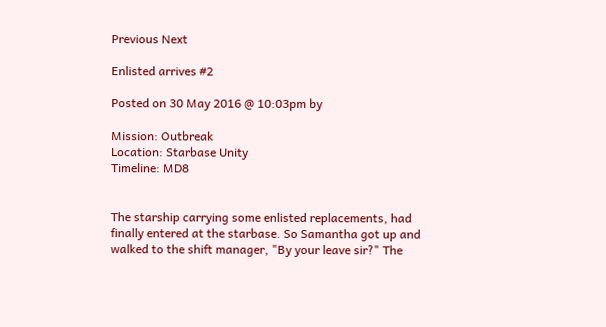Previous Next

Enlisted arrives #2

Posted on 30 May 2016 @ 10:03pm by

Mission: Outbreak
Location: Starbase Unity
Timeline: MD8


The starship carrying some enlisted replacements, had finally entered at the starbase. So Samantha got up and walked to the shift manager, "By your leave sir?" The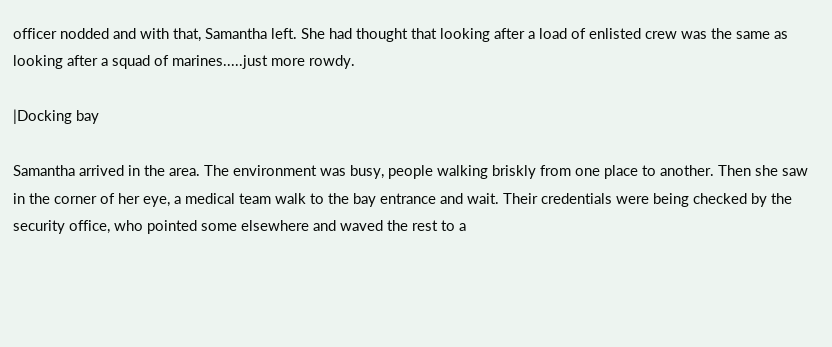officer nodded and with that, Samantha left. She had thought that looking after a load of enlisted crew was the same as looking after a squad of marines.....just more rowdy.

|Docking bay

Samantha arrived in the area. The environment was busy, people walking briskly from one place to another. Then she saw in the corner of her eye, a medical team walk to the bay entrance and wait. Their credentials were being checked by the security office, who pointed some elsewhere and waved the rest to a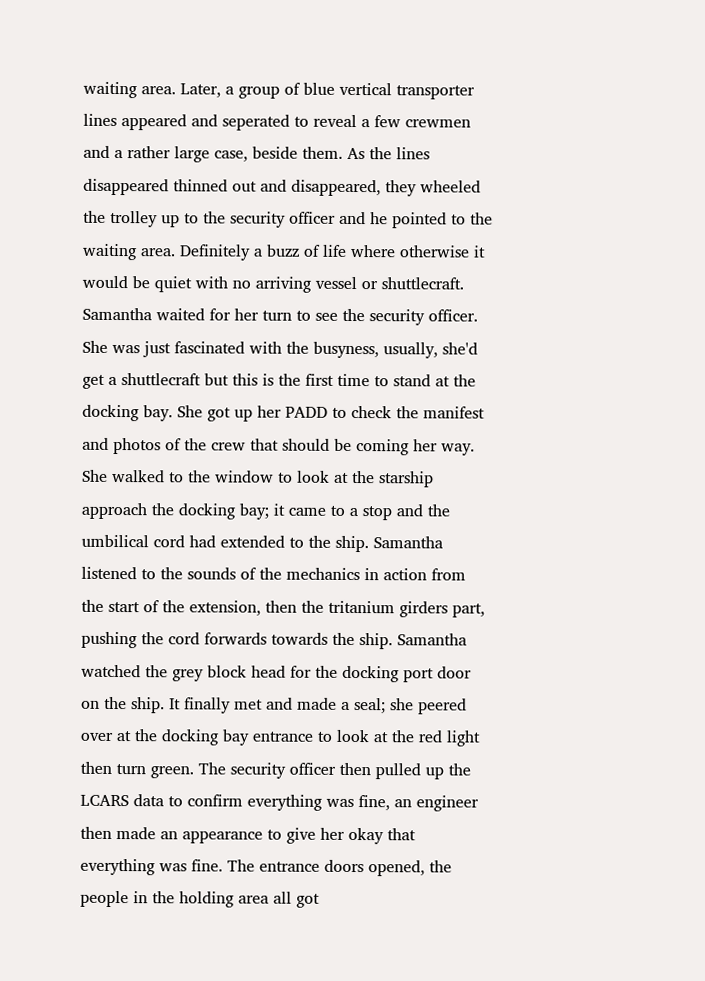waiting area. Later, a group of blue vertical transporter lines appeared and seperated to reveal a few crewmen and a rather large case, beside them. As the lines disappeared thinned out and disappeared, they wheeled the trolley up to the security officer and he pointed to the waiting area. Definitely a buzz of life where otherwise it would be quiet with no arriving vessel or shuttlecraft. Samantha waited for her turn to see the security officer. She was just fascinated with the busyness, usually, she'd get a shuttlecraft but this is the first time to stand at the docking bay. She got up her PADD to check the manifest and photos of the crew that should be coming her way. She walked to the window to look at the starship approach the docking bay; it came to a stop and the umbilical cord had extended to the ship. Samantha listened to the sounds of the mechanics in action from the start of the extension, then the tritanium girders part, pushing the cord forwards towards the ship. Samantha watched the grey block head for the docking port door on the ship. It finally met and made a seal; she peered over at the docking bay entrance to look at the red light then turn green. The security officer then pulled up the LCARS data to confirm everything was fine, an engineer then made an appearance to give her okay that everything was fine. The entrance doors opened, the people in the holding area all got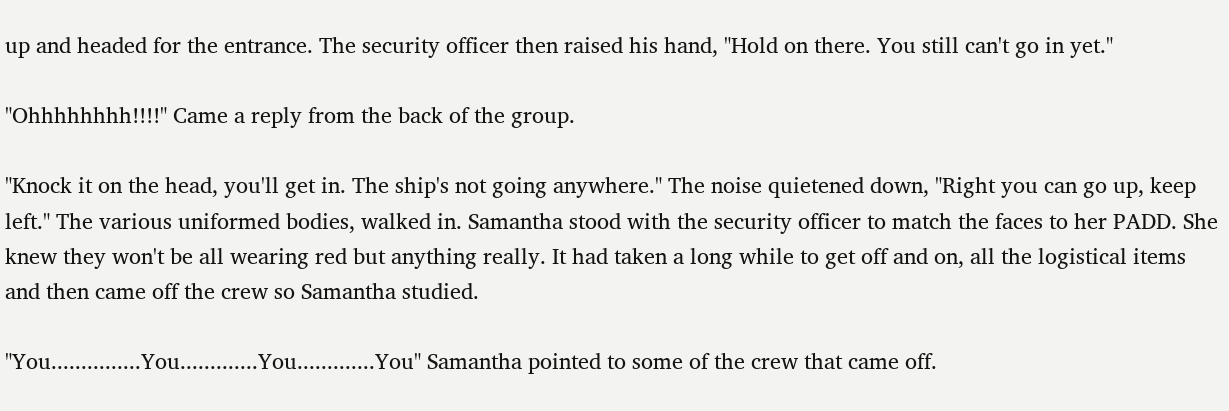up and headed for the entrance. The security officer then raised his hand, "Hold on there. You still can't go in yet."

"Ohhhhhhhh!!!!" Came a reply from the back of the group.

"Knock it on the head, you'll get in. The ship's not going anywhere." The noise quietened down, "Right you can go up, keep left." The various uniformed bodies, walked in. Samantha stood with the security officer to match the faces to her PADD. She knew they won't be all wearing red but anything really. It had taken a long while to get off and on, all the logistical items and then came off the crew so Samantha studied.

"You...............You.............You.............You" Samantha pointed to some of the crew that came off.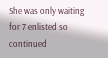She was only waiting for 7 enlisted so continued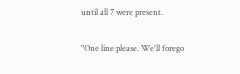until all 7 were present.

"One line please. We'll forego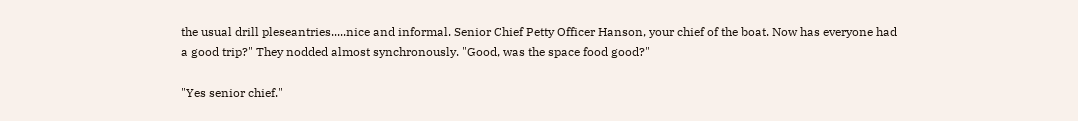the usual drill pleseantries.....nice and informal. Senior Chief Petty Officer Hanson, your chief of the boat. Now has everyone had a good trip?" They nodded almost synchronously. "Good, was the space food good?"

"Yes senior chief."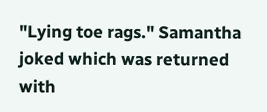"Lying toe rags." Samantha joked which was returned with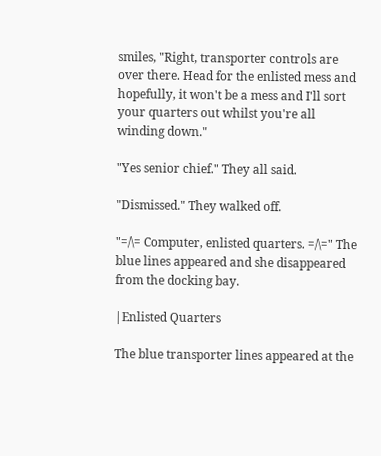smiles, "Right, transporter controls are over there. Head for the enlisted mess and hopefully, it won't be a mess and I'll sort your quarters out whilst you're all winding down."

"Yes senior chief." They all said.

"Dismissed." They walked off.

"=/\= Computer, enlisted quarters. =/\=" The blue lines appeared and she disappeared from the docking bay.

|Enlisted Quarters

The blue transporter lines appeared at the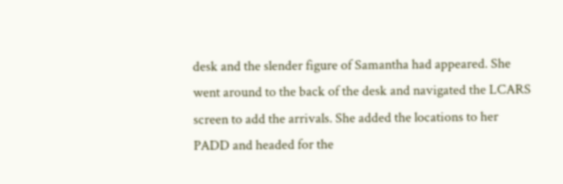desk and the slender figure of Samantha had appeared. She went around to the back of the desk and navigated the LCARS screen to add the arrivals. She added the locations to her PADD and headed for the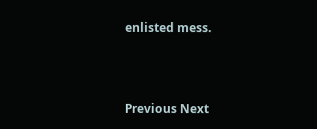enlisted mess.



Previous Next